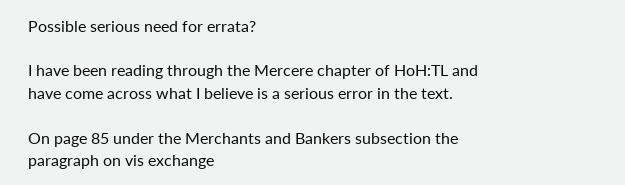Possible serious need for errata?

I have been reading through the Mercere chapter of HoH:TL and have come across what I believe is a serious error in the text.

On page 85 under the Merchants and Bankers subsection the paragraph on vis exchange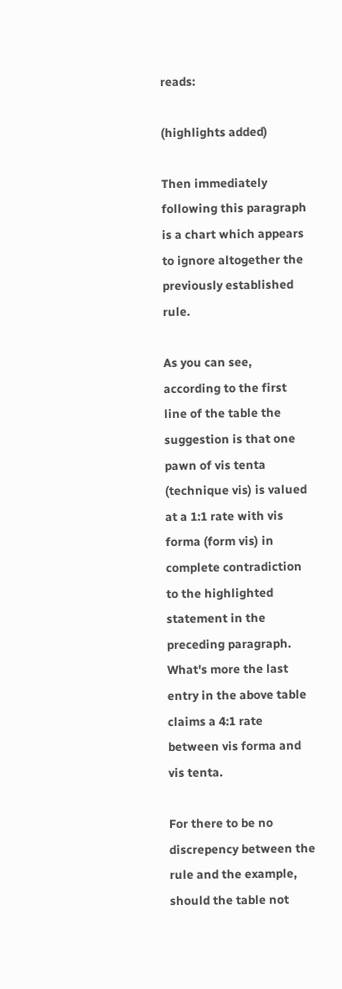reads:

(highlights added)

Then immediately following this paragraph is a chart which appears to ignore altogether the previously established rule.

As you can see, according to the first line of the table the suggestion is that one pawn of vis tenta (technique vis) is valued at a 1:1 rate with vis forma (form vis) in complete contradiction to the highlighted statement in the preceding paragraph. What's more the last entry in the above table claims a 4:1 rate between vis forma and vis tenta.

For there to be no discrepency between the rule and the example, should the table not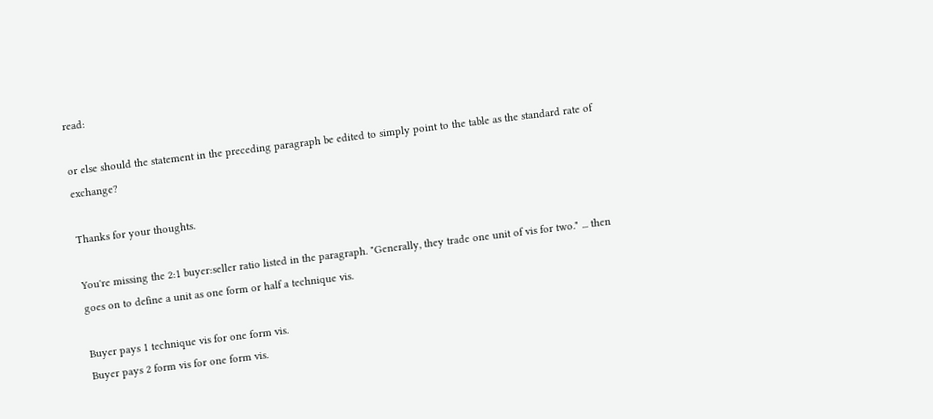read:

or else should the statement in the preceding paragraph be edited to simply point to the table as the standard rate of exchange?

Thanks for your thoughts.

You're missing the 2:1 buyer:seller ratio listed in the paragraph. "Generally, they trade one unit of vis for two." ... then goes on to define a unit as one form or half a technique vis.

Buyer pays 1 technique vis for one form vis.
Buyer pays 2 form vis for one form vis.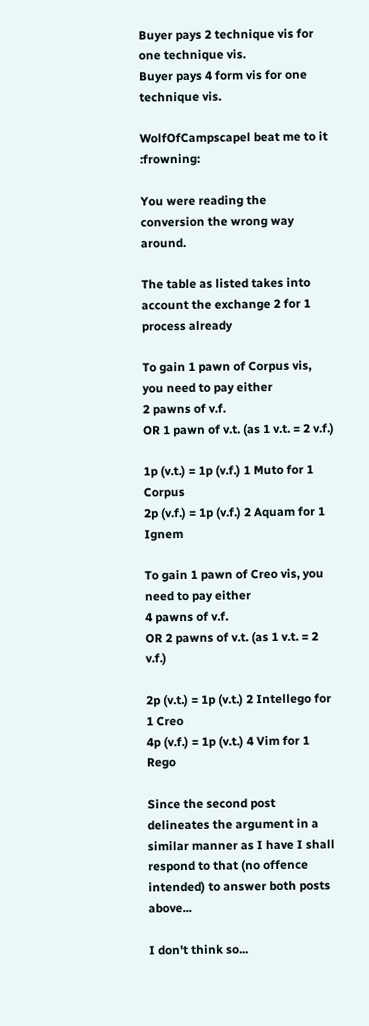Buyer pays 2 technique vis for one technique vis.
Buyer pays 4 form vis for one technique vis.

WolfOfCampscapel beat me to it :frowning:

You were reading the conversion the wrong way around.

The table as listed takes into account the exchange 2 for 1 process already

To gain 1 pawn of Corpus vis, you need to pay either
2 pawns of v.f.
OR 1 pawn of v.t. (as 1 v.t. = 2 v.f.)

1p (v.t.) = 1p (v.f.) 1 Muto for 1 Corpus
2p (v.f.) = 1p (v.f.) 2 Aquam for 1 Ignem

To gain 1 pawn of Creo vis, you need to pay either
4 pawns of v.f.
OR 2 pawns of v.t. (as 1 v.t. = 2 v.f.)

2p (v.t.) = 1p (v.t.) 2 Intellego for 1 Creo
4p (v.f.) = 1p (v.t.) 4 Vim for 1 Rego

Since the second post delineates the argument in a similar manner as I have I shall respond to that (no offence intended) to answer both posts above...

I don't think so...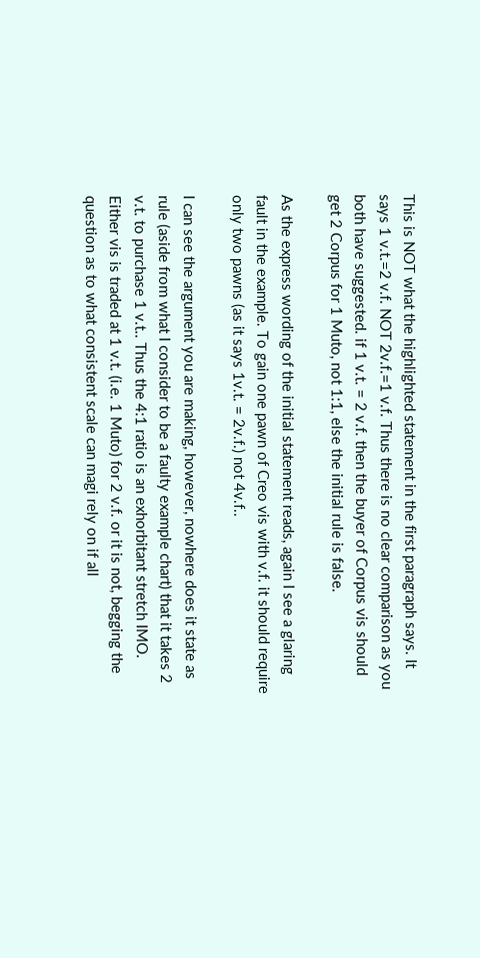This is NOT what the highlighted statement in the first paragraph says. It says 1 v.t.=2 v.f. NOT 2v.f.=1 v.f. Thus there is no clear comparison as you both have suggested. if 1 v.t. = 2 v.f. then the buyer of Corpus vis should get 2 Corpus for 1 Muto, not 1:1, else the initial rule is false.

As the express wording of the initial statement reads, again I see a glaring fault in the example. To gain one pawn of Creo vis with v.f. it should require only two pawns (as it says 1v.t. = 2v.f.) not 4v.f..

I can see the argument you are making, however, nowhere does it state as rule (aside from what I consider to be a faulty example chart) that it takes 2 v.t. to purchase 1 v.t.. Thus the 4:1 ratio is an exhorbitant stretch IMO. Either vis is traded at 1 v.t. (i.e. 1 Muto) for 2 v.f. or it is not, begging the question as to what consistent scale can magi rely on if all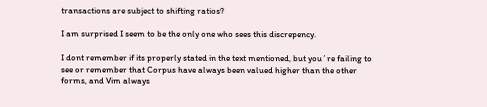transactions are subject to shifting ratios?

I am surprised I seem to be the only one who sees this discrepency.

I dont remember if its properly stated in the text mentioned, but you´re failing to see or remember that Corpus have always been valued higher than the other forms, and Vim always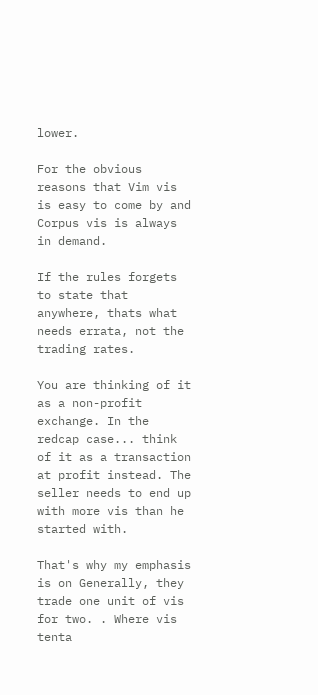lower.

For the obvious reasons that Vim vis is easy to come by and Corpus vis is always in demand.

If the rules forgets to state that anywhere, thats what needs errata, not the trading rates.

You are thinking of it as a non-profit exchange. In the redcap case... think of it as a transaction at profit instead. The seller needs to end up with more vis than he started with.

That's why my emphasis is on Generally, they trade one unit of vis for two. . Where vis tenta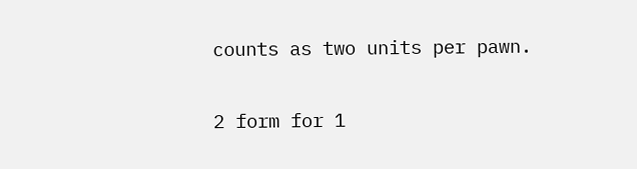counts as two units per pawn.

2 form for 1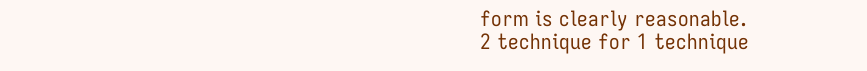form is clearly reasonable.
2 technique for 1 technique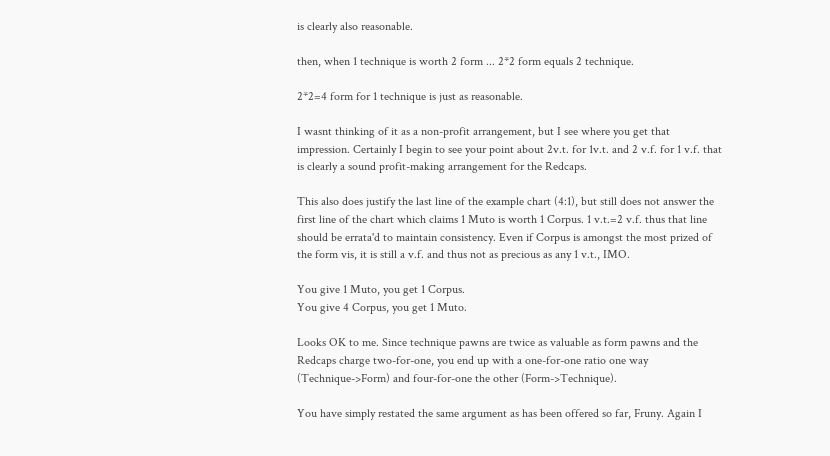is clearly also reasonable.

then, when 1 technique is worth 2 form ... 2*2 form equals 2 technique.

2*2=4 form for 1 technique is just as reasonable.

I wasnt thinking of it as a non-profit arrangement, but I see where you get that impression. Certainly I begin to see your point about 2v.t. for 1v.t. and 2 v.f. for 1 v.f. that is clearly a sound profit-making arrangement for the Redcaps.

This also does justify the last line of the example chart (4:1), but still does not answer the first line of the chart which claims 1 Muto is worth 1 Corpus. 1 v.t.=2 v.f. thus that line should be errata'd to maintain consistency. Even if Corpus is amongst the most prized of the form vis, it is still a v.f. and thus not as precious as any 1 v.t., IMO.

You give 1 Muto, you get 1 Corpus.
You give 4 Corpus, you get 1 Muto.

Looks OK to me. Since technique pawns are twice as valuable as form pawns and the Redcaps charge two-for-one, you end up with a one-for-one ratio one way (Technique->Form) and four-for-one the other (Form->Technique).

You have simply restated the same argument as has been offered so far, Fruny. Again I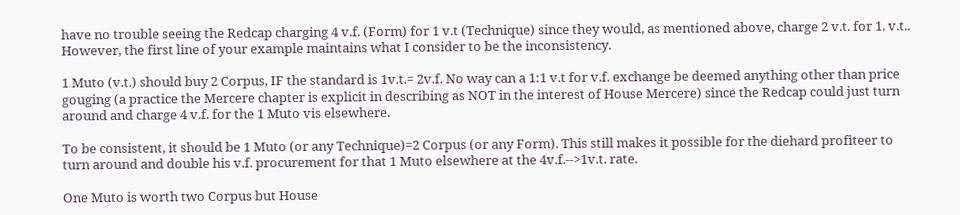have no trouble seeing the Redcap charging 4 v.f. (Form) for 1 v.t (Technique) since they would, as mentioned above, charge 2 v.t. for 1. v.t.. However, the first line of your example maintains what I consider to be the inconsistency.

1 Muto (v.t.) should buy 2 Corpus, IF the standard is 1v.t.= 2v.f. No way can a 1:1 v.t for v.f. exchange be deemed anything other than price gouging (a practice the Mercere chapter is explicit in describing as NOT in the interest of House Mercere) since the Redcap could just turn around and charge 4 v.f. for the 1 Muto vis elsewhere.

To be consistent, it should be 1 Muto (or any Technique)=2 Corpus (or any Form). This still makes it possible for the diehard profiteer to turn around and double his v.f. procurement for that 1 Muto elsewhere at the 4v.f.-->1v.t. rate.

One Muto is worth two Corpus but House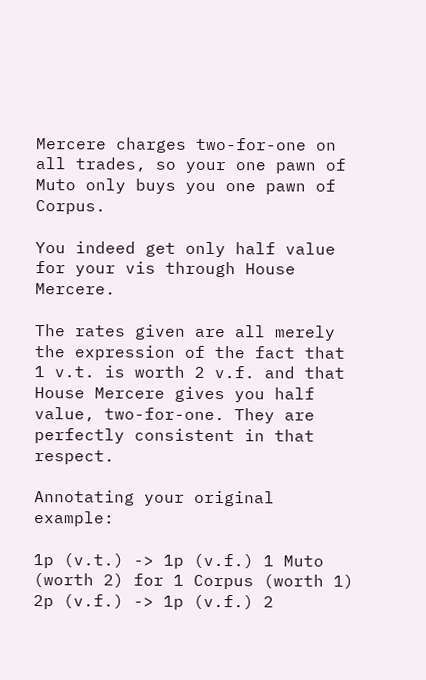Mercere charges two-for-one on all trades, so your one pawn of Muto only buys you one pawn of Corpus.

You indeed get only half value for your vis through House Mercere.

The rates given are all merely the expression of the fact that 1 v.t. is worth 2 v.f. and that House Mercere gives you half value, two-for-one. They are perfectly consistent in that respect.

Annotating your original example:

1p (v.t.) -> 1p (v.f.) 1 Muto (worth 2) for 1 Corpus (worth 1)
2p (v.f.) -> 1p (v.f.) 2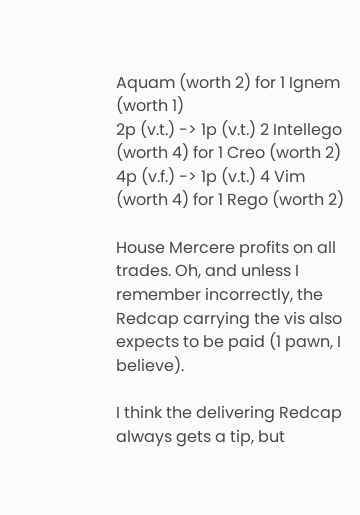Aquam (worth 2) for 1 Ignem (worth 1)
2p (v.t.) -> 1p (v.t.) 2 Intellego (worth 4) for 1 Creo (worth 2)
4p (v.f.) -> 1p (v.t.) 4 Vim (worth 4) for 1 Rego (worth 2)

House Mercere profits on all trades. Oh, and unless I remember incorrectly, the Redcap carrying the vis also expects to be paid (1 pawn, I believe).

I think the delivering Redcap always gets a tip, but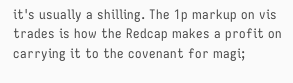it's usually a shilling. The 1p markup on vis trades is how the Redcap makes a profit on carrying it to the covenant for magi;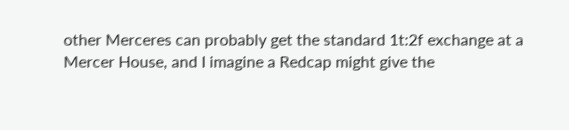other Merceres can probably get the standard 1t:2f exchange at a Mercer House, and I imagine a Redcap might give the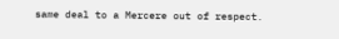same deal to a Mercere out of respect.